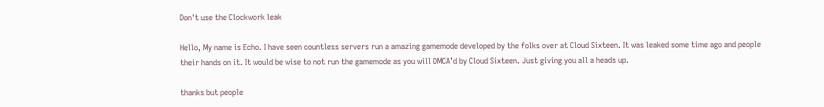Don't use the Clockwork leak

Hello, My name is Echo. I have seen countless servers run a amazing gamemode developed by the folks over at Cloud Sixteen. It was leaked some time ago and people their hands on it. It would be wise to not run the gamemode as you will DMCA’d by Cloud Sixteen. Just giving you all a heads up.

thanks but people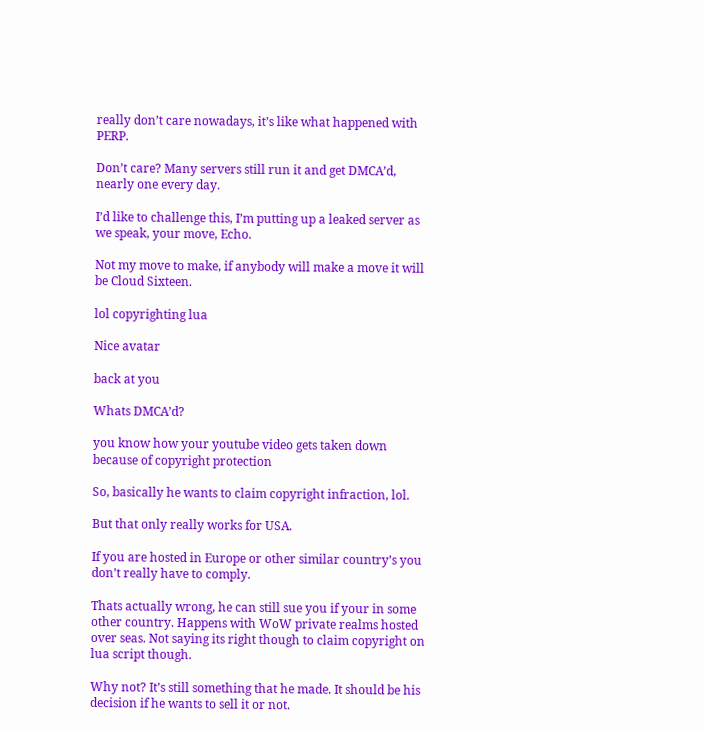really don’t care nowadays, it’s like what happened with PERP.

Don’t care? Many servers still run it and get DMCA’d, nearly one every day.

I’d like to challenge this, I’m putting up a leaked server as we speak, your move, Echo.

Not my move to make, if anybody will make a move it will be Cloud Sixteen.

lol copyrighting lua

Nice avatar

back at you

Whats DMCA’d?

you know how your youtube video gets taken down because of copyright protection

So, basically he wants to claim copyright infraction, lol.

But that only really works for USA.

If you are hosted in Europe or other similar country’s you don’t really have to comply.

Thats actually wrong, he can still sue you if your in some other country. Happens with WoW private realms hosted over seas. Not saying its right though to claim copyright on lua script though.

Why not? It’s still something that he made. It should be his decision if he wants to sell it or not.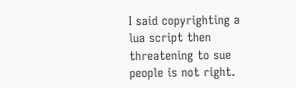I said copyrighting a lua script then threatening to sue people is not right.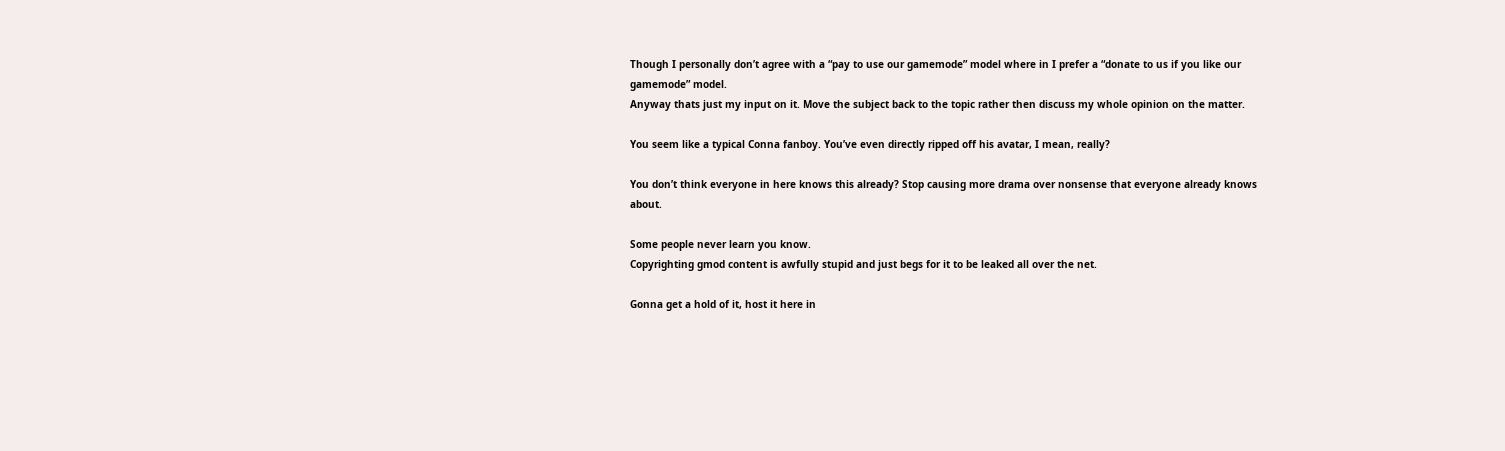Though I personally don’t agree with a “pay to use our gamemode” model where in I prefer a “donate to us if you like our gamemode” model.
Anyway thats just my input on it. Move the subject back to the topic rather then discuss my whole opinion on the matter.

You seem like a typical Conna fanboy. You’ve even directly ripped off his avatar, I mean, really?

You don’t think everyone in here knows this already? Stop causing more drama over nonsense that everyone already knows about.

Some people never learn you know.
Copyrighting gmod content is awfully stupid and just begs for it to be leaked all over the net.

Gonna get a hold of it, host it here in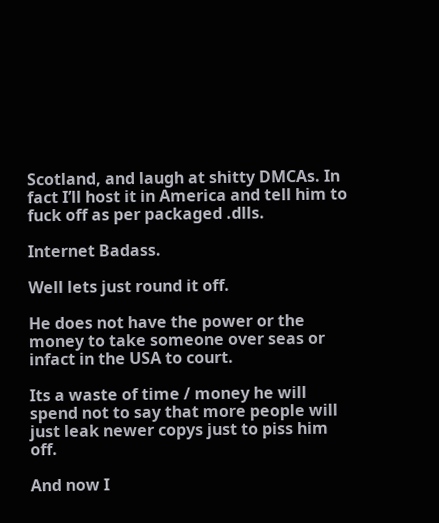Scotland, and laugh at shitty DMCAs. In fact I’ll host it in America and tell him to fuck off as per packaged .dlls.

Internet Badass.

Well lets just round it off.

He does not have the power or the money to take someone over seas or infact in the USA to court.

Its a waste of time / money he will spend not to say that more people will just leak newer copys just to piss him off.

And now I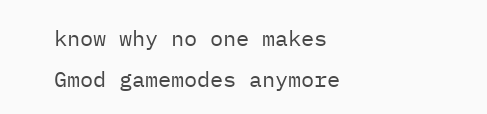know why no one makes Gmod gamemodes anymore